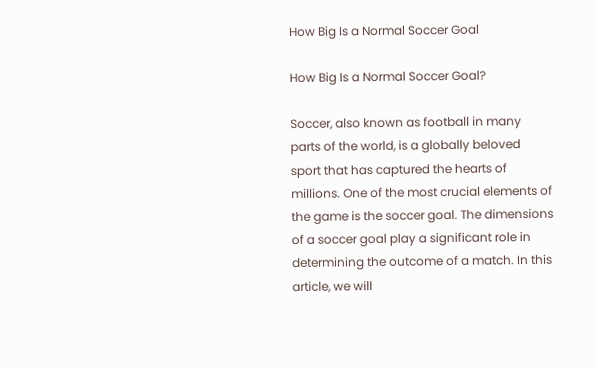How Big Is a Normal Soccer Goal

How Big Is a Normal Soccer Goal?

Soccer, also known as football in many parts of the world, is a globally beloved sport that has captured the hearts of millions. One of the most crucial elements of the game is the soccer goal. The dimensions of a soccer goal play a significant role in determining the outcome of a match. In this article, we will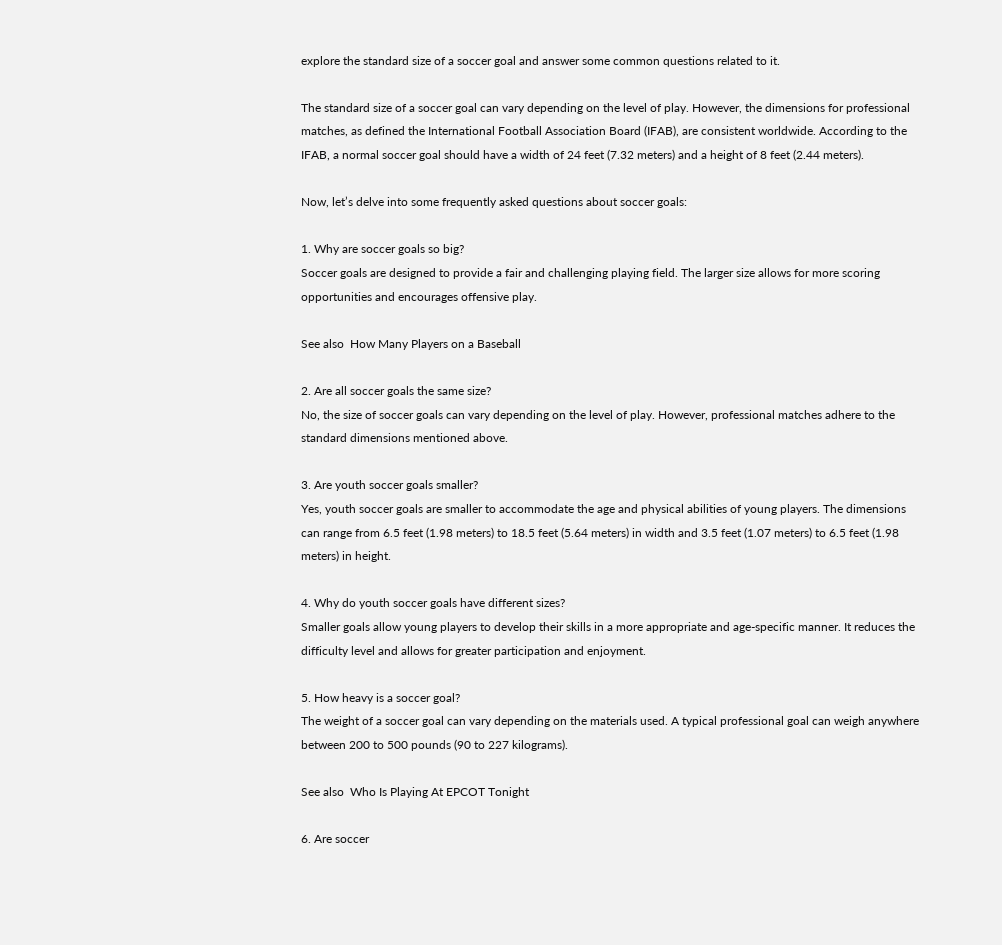explore the standard size of a soccer goal and answer some common questions related to it.

The standard size of a soccer goal can vary depending on the level of play. However, the dimensions for professional matches, as defined the International Football Association Board (IFAB), are consistent worldwide. According to the IFAB, a normal soccer goal should have a width of 24 feet (7.32 meters) and a height of 8 feet (2.44 meters).

Now, let’s delve into some frequently asked questions about soccer goals:

1. Why are soccer goals so big?
Soccer goals are designed to provide a fair and challenging playing field. The larger size allows for more scoring opportunities and encourages offensive play.

See also  How Many Players on a Baseball

2. Are all soccer goals the same size?
No, the size of soccer goals can vary depending on the level of play. However, professional matches adhere to the standard dimensions mentioned above.

3. Are youth soccer goals smaller?
Yes, youth soccer goals are smaller to accommodate the age and physical abilities of young players. The dimensions can range from 6.5 feet (1.98 meters) to 18.5 feet (5.64 meters) in width and 3.5 feet (1.07 meters) to 6.5 feet (1.98 meters) in height.

4. Why do youth soccer goals have different sizes?
Smaller goals allow young players to develop their skills in a more appropriate and age-specific manner. It reduces the difficulty level and allows for greater participation and enjoyment.

5. How heavy is a soccer goal?
The weight of a soccer goal can vary depending on the materials used. A typical professional goal can weigh anywhere between 200 to 500 pounds (90 to 227 kilograms).

See also  Who Is Playing At EPCOT Tonight

6. Are soccer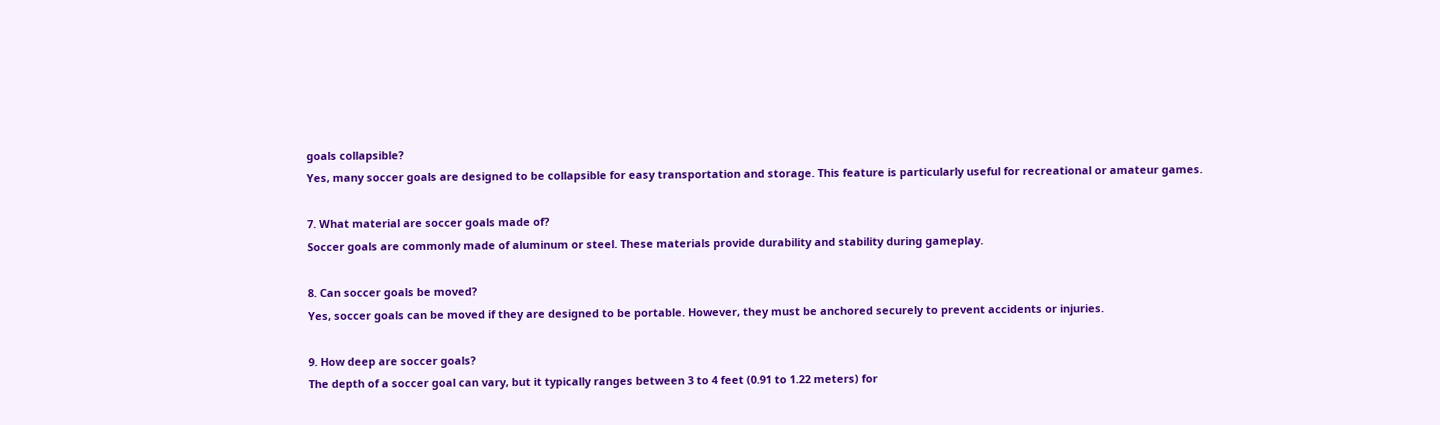goals collapsible?
Yes, many soccer goals are designed to be collapsible for easy transportation and storage. This feature is particularly useful for recreational or amateur games.

7. What material are soccer goals made of?
Soccer goals are commonly made of aluminum or steel. These materials provide durability and stability during gameplay.

8. Can soccer goals be moved?
Yes, soccer goals can be moved if they are designed to be portable. However, they must be anchored securely to prevent accidents or injuries.

9. How deep are soccer goals?
The depth of a soccer goal can vary, but it typically ranges between 3 to 4 feet (0.91 to 1.22 meters) for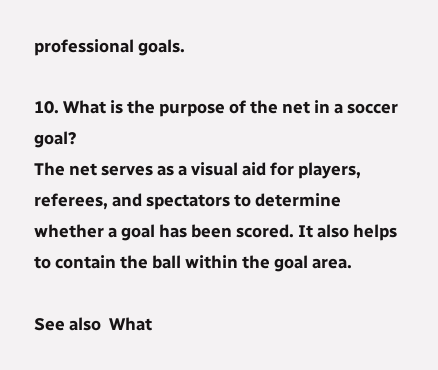professional goals.

10. What is the purpose of the net in a soccer goal?
The net serves as a visual aid for players, referees, and spectators to determine whether a goal has been scored. It also helps to contain the ball within the goal area.

See also  What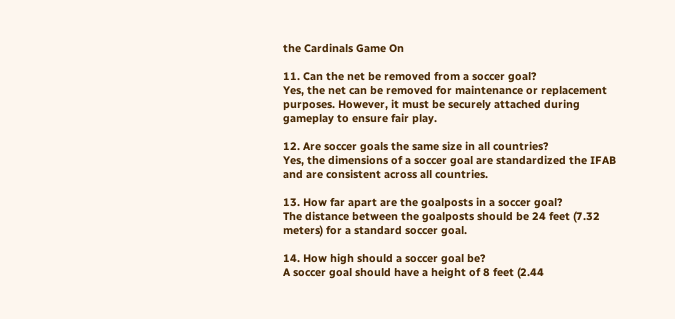the Cardinals Game On

11. Can the net be removed from a soccer goal?
Yes, the net can be removed for maintenance or replacement purposes. However, it must be securely attached during gameplay to ensure fair play.

12. Are soccer goals the same size in all countries?
Yes, the dimensions of a soccer goal are standardized the IFAB and are consistent across all countries.

13. How far apart are the goalposts in a soccer goal?
The distance between the goalposts should be 24 feet (7.32 meters) for a standard soccer goal.

14. How high should a soccer goal be?
A soccer goal should have a height of 8 feet (2.44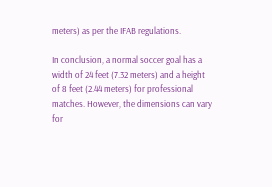meters) as per the IFAB regulations.

In conclusion, a normal soccer goal has a width of 24 feet (7.32 meters) and a height of 8 feet (2.44 meters) for professional matches. However, the dimensions can vary for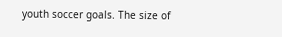youth soccer goals. The size of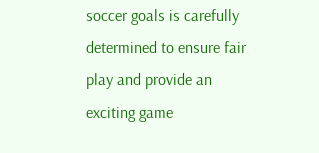soccer goals is carefully determined to ensure fair play and provide an exciting game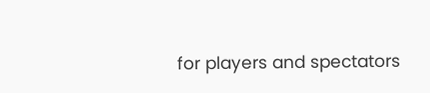for players and spectators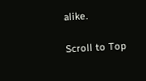alike.

Scroll to Top